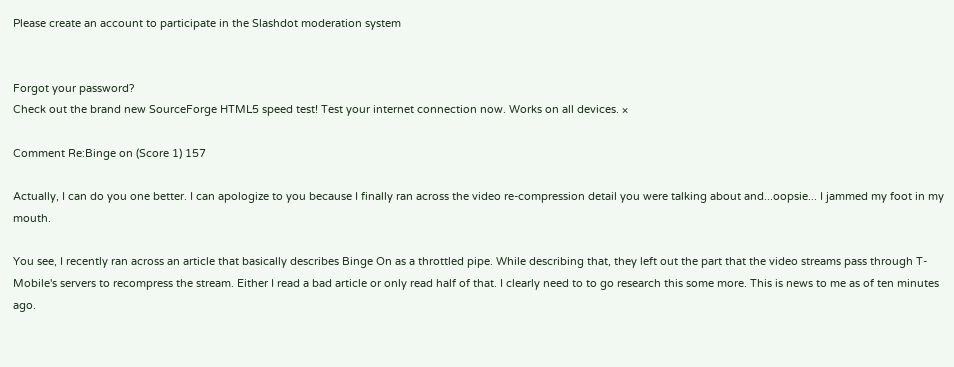Please create an account to participate in the Slashdot moderation system


Forgot your password?
Check out the brand new SourceForge HTML5 speed test! Test your internet connection now. Works on all devices. ×

Comment Re:Binge on (Score 1) 157

Actually, I can do you one better. I can apologize to you because I finally ran across the video re-compression detail you were talking about and...oopsie... I jammed my foot in my mouth.

You see, I recently ran across an article that basically describes Binge On as a throttled pipe. While describing that, they left out the part that the video streams pass through T-Mobile's servers to recompress the stream. Either I read a bad article or only read half of that. I clearly need to to go research this some more. This is news to me as of ten minutes ago.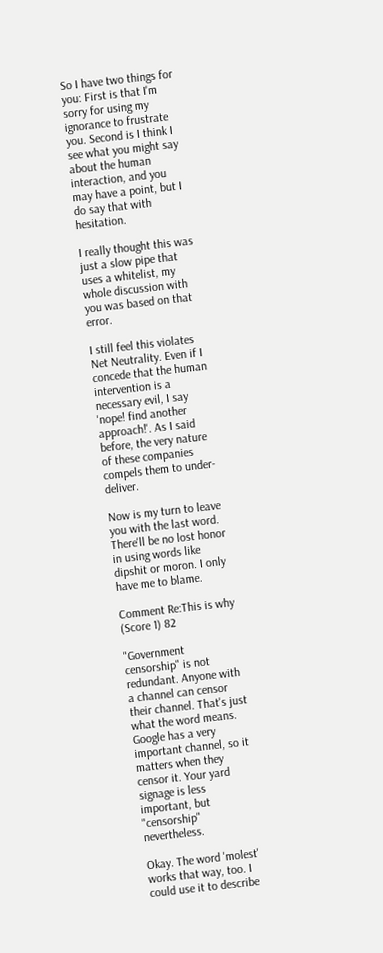So I have two things for you: First is that I'm sorry for using my ignorance to frustrate you. Second is I think I see what you might say about the human interaction, and you may have a point, but I do say that with hesitation.

I really thought this was just a slow pipe that uses a whitelist, my whole discussion with you was based on that error.

I still feel this violates Net Neutrality. Even if I concede that the human intervention is a necessary evil, I say 'nope! find another approach!'. As I said before, the very nature of these companies compels them to under-deliver.

Now is my turn to leave you with the last word. There'll be no lost honor in using words like dipshit or moron. I only have me to blame.

Comment Re:This is why (Score 1) 82

"Government censorship" is not redundant. Anyone with a channel can censor their channel. That's just what the word means. Google has a very important channel, so it matters when they censor it. Your yard signage is less important, but "censorship" nevertheless.

Okay. The word 'molest' works that way, too. I could use it to describe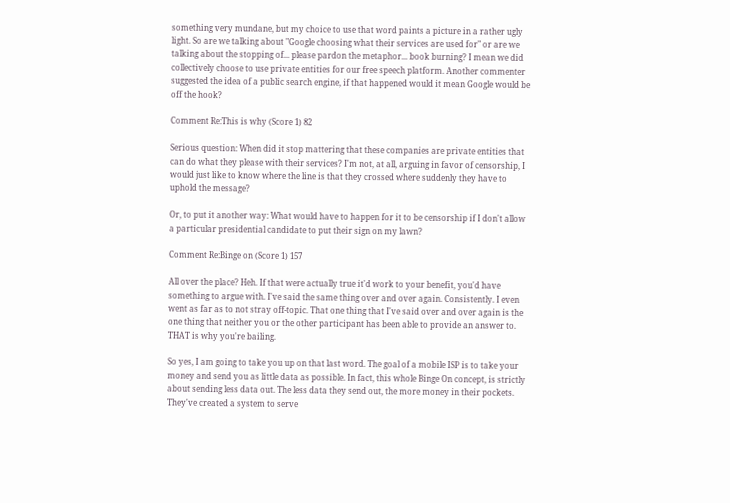something very mundane, but my choice to use that word paints a picture in a rather ugly light. So are we talking about "Google choosing what their services are used for" or are we talking about the stopping of... please pardon the metaphor... book burning? I mean we did collectively choose to use private entities for our free speech platform. Another commenter suggested the idea of a public search engine, if that happened would it mean Google would be off the hook?

Comment Re:This is why (Score 1) 82

Serious question: When did it stop mattering that these companies are private entities that can do what they please with their services? I'm not, at all, arguing in favor of censorship, I would just like to know where the line is that they crossed where suddenly they have to uphold the message?

Or, to put it another way: What would have to happen for it to be censorship if I don't allow a particular presidential candidate to put their sign on my lawn?

Comment Re:Binge on (Score 1) 157

All over the place? Heh. If that were actually true it'd work to your benefit, you'd have something to argue with. I've said the same thing over and over again. Consistently. I even went as far as to not stray off-topic. That one thing that I've said over and over again is the one thing that neither you or the other participant has been able to provide an answer to. THAT is why you're bailing.

So yes, I am going to take you up on that last word. The goal of a mobile ISP is to take your money and send you as little data as possible. In fact, this whole Binge On concept, is strictly about sending less data out. The less data they send out, the more money in their pockets. They've created a system to serve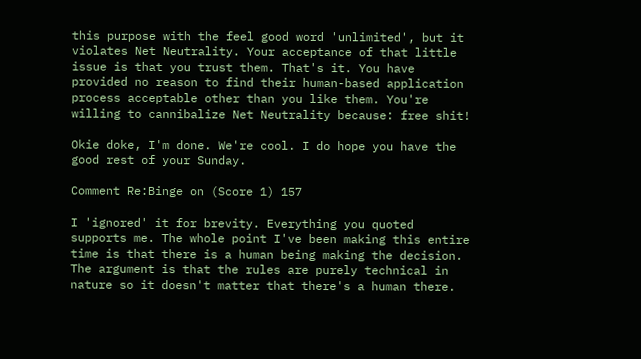this purpose with the feel good word 'unlimited', but it violates Net Neutrality. Your acceptance of that little issue is that you trust them. That's it. You have provided no reason to find their human-based application process acceptable other than you like them. You're willing to cannibalize Net Neutrality because: free shit!

Okie doke, I'm done. We're cool. I do hope you have the good rest of your Sunday.

Comment Re:Binge on (Score 1) 157

I 'ignored' it for brevity. Everything you quoted supports me. The whole point I've been making this entire time is that there is a human being making the decision. The argument is that the rules are purely technical in nature so it doesn't matter that there's a human there.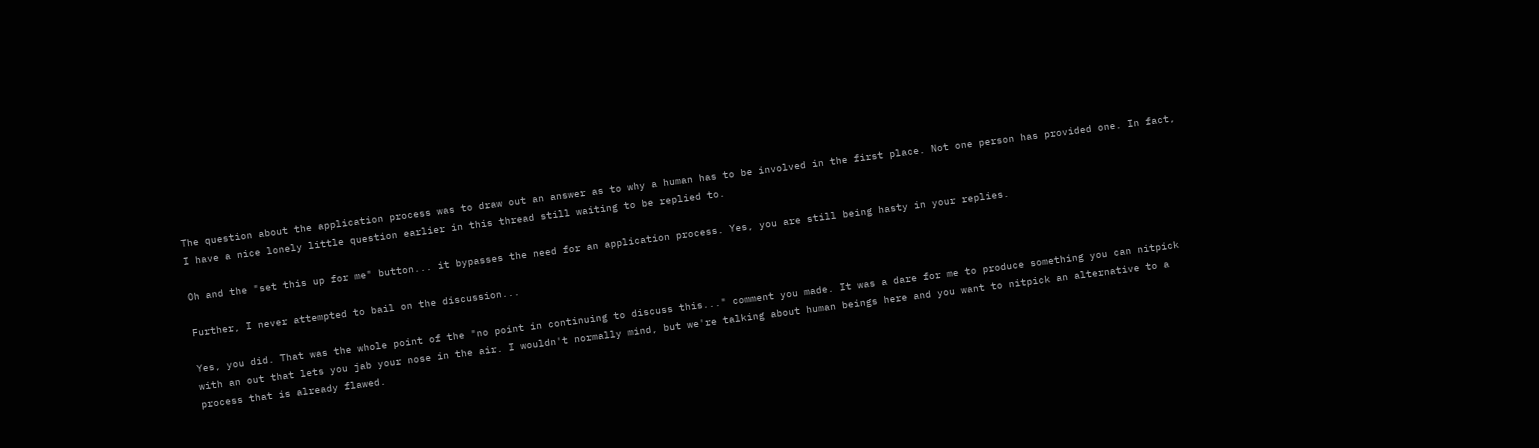The question about the application process was to draw out an answer as to why a human has to be involved in the first place. Not one person has provided one. In fact, I have a nice lonely little question earlier in this thread still waiting to be replied to.

Oh and the "set this up for me" button... it bypasses the need for an application process. Yes, you are still being hasty in your replies.

Further, I never attempted to bail on the discussion...

Yes, you did. That was the whole point of the "no point in continuing to discuss this..." comment you made. It was a dare for me to produce something you can nitpick with an out that lets you jab your nose in the air. I wouldn't normally mind, but we're talking about human beings here and you want to nitpick an alternative to a process that is already flawed.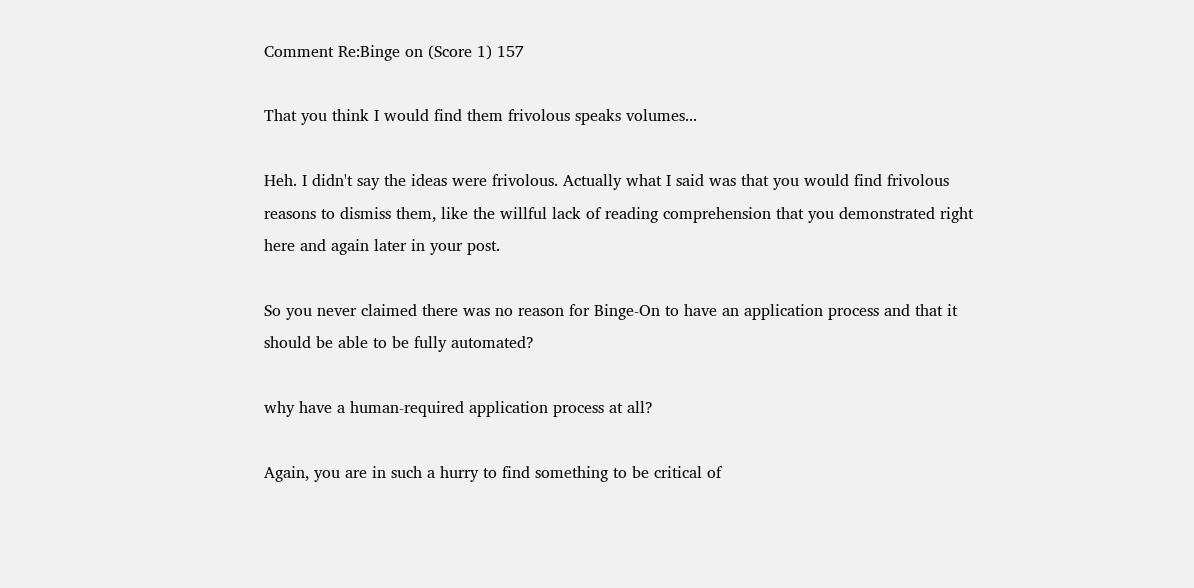Comment Re:Binge on (Score 1) 157

That you think I would find them frivolous speaks volumes...

Heh. I didn't say the ideas were frivolous. Actually what I said was that you would find frivolous reasons to dismiss them, like the willful lack of reading comprehension that you demonstrated right here and again later in your post.

So you never claimed there was no reason for Binge-On to have an application process and that it should be able to be fully automated?

why have a human-required application process at all?

Again, you are in such a hurry to find something to be critical of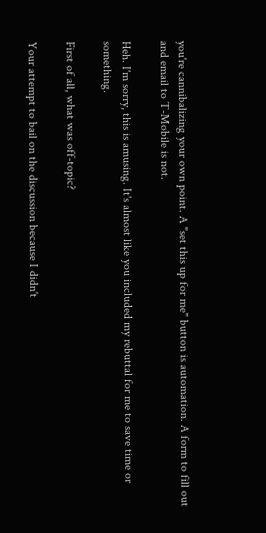you're cannibalizing your own point. A "set this up for me" button is automation. A form to fill out and email to T-Mobile is not.

Heh. I'm sorry, this is amusing. It's almost like you included my rebuttal for me to save time or something.

First of all, what was off-topic?

Your attempt to bail on the discussion because I didn't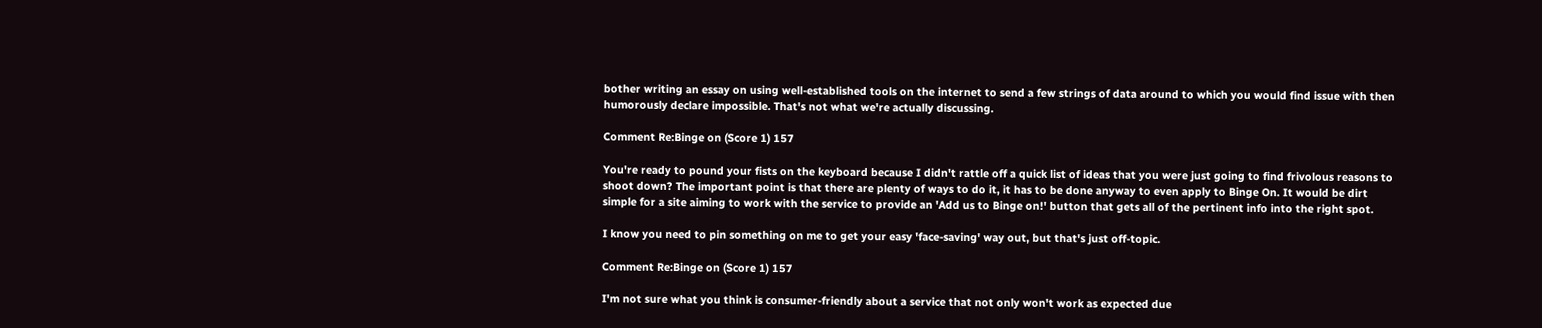bother writing an essay on using well-established tools on the internet to send a few strings of data around to which you would find issue with then humorously declare impossible. That's not what we're actually discussing.

Comment Re:Binge on (Score 1) 157

You're ready to pound your fists on the keyboard because I didn't rattle off a quick list of ideas that you were just going to find frivolous reasons to shoot down? The important point is that there are plenty of ways to do it, it has to be done anyway to even apply to Binge On. It would be dirt simple for a site aiming to work with the service to provide an 'Add us to Binge on!' button that gets all of the pertinent info into the right spot.

I know you need to pin something on me to get your easy 'face-saving' way out, but that's just off-topic.

Comment Re:Binge on (Score 1) 157

I'm not sure what you think is consumer-friendly about a service that not only won't work as expected due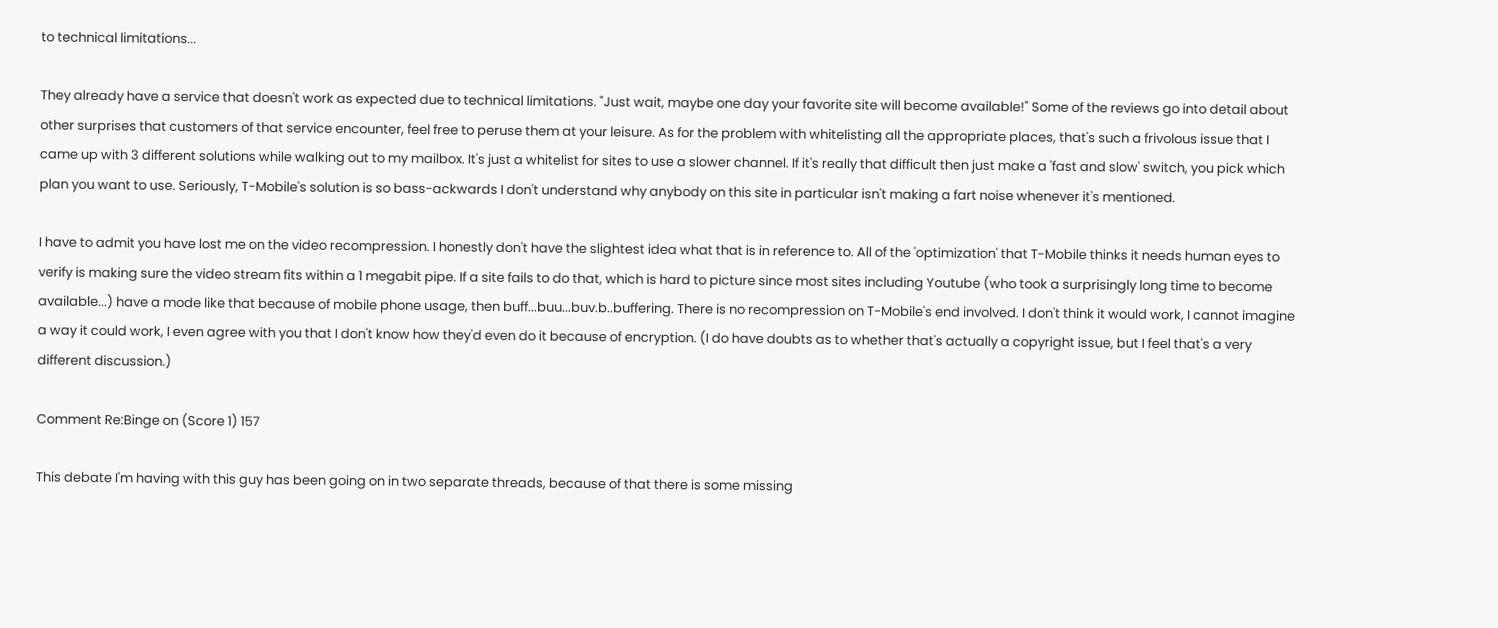to technical limitations...

They already have a service that doesn't work as expected due to technical limitations. "Just wait, maybe one day your favorite site will become available!" Some of the reviews go into detail about other surprises that customers of that service encounter, feel free to peruse them at your leisure. As for the problem with whitelisting all the appropriate places, that's such a frivolous issue that I came up with 3 different solutions while walking out to my mailbox. It's just a whitelist for sites to use a slower channel. If it's really that difficult then just make a 'fast and slow' switch, you pick which plan you want to use. Seriously, T-Mobile's solution is so bass-ackwards I don't understand why anybody on this site in particular isn't making a fart noise whenever it's mentioned.

I have to admit you have lost me on the video recompression. I honestly don't have the slightest idea what that is in reference to. All of the 'optimization' that T-Mobile thinks it needs human eyes to verify is making sure the video stream fits within a 1 megabit pipe. If a site fails to do that, which is hard to picture since most sites including Youtube (who took a surprisingly long time to become available...) have a mode like that because of mobile phone usage, then buff...buu...buv.b..buffering. There is no recompression on T-Mobile's end involved. I don't think it would work, I cannot imagine a way it could work, I even agree with you that I don't know how they'd even do it because of encryption. (I do have doubts as to whether that's actually a copyright issue, but I feel that's a very different discussion.)

Comment Re:Binge on (Score 1) 157

This debate I'm having with this guy has been going on in two separate threads, because of that there is some missing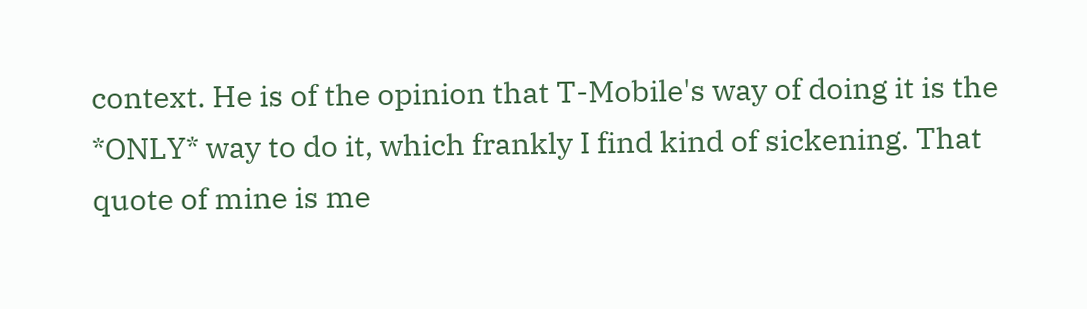context. He is of the opinion that T-Mobile's way of doing it is the *ONLY* way to do it, which frankly I find kind of sickening. That quote of mine is me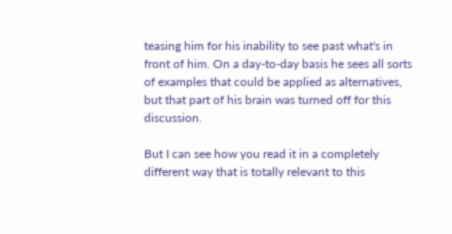teasing him for his inability to see past what's in front of him. On a day-to-day basis he sees all sorts of examples that could be applied as alternatives, but that part of his brain was turned off for this discussion.

But I can see how you read it in a completely different way that is totally relevant to this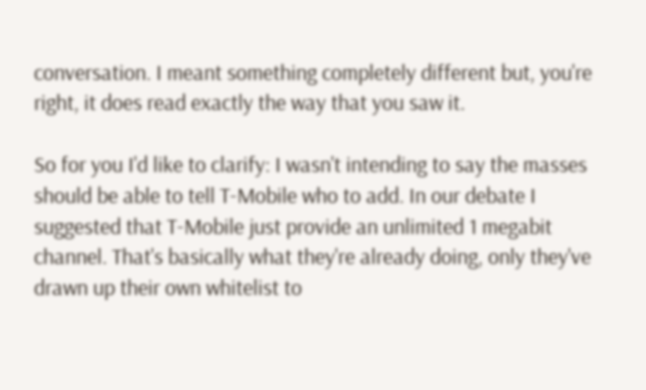conversation. I meant something completely different but, you're right, it does read exactly the way that you saw it.

So for you I'd like to clarify: I wasn't intending to say the masses should be able to tell T-Mobile who to add. In our debate I suggested that T-Mobile just provide an unlimited 1 megabit channel. That's basically what they're already doing, only they've drawn up their own whitelist to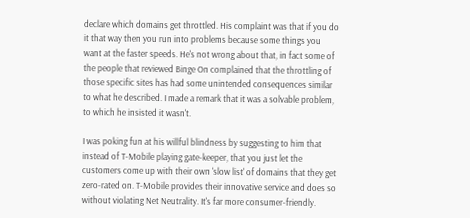declare which domains get throttled. His complaint was that if you do it that way then you run into problems because some things you want at the faster speeds. He's not wrong about that, in fact some of the people that reviewed Binge On complained that the throttling of those specific sites has had some unintended consequences similar to what he described. I made a remark that it was a solvable problem, to which he insisted it wasn't.

I was poking fun at his willful blindness by suggesting to him that instead of T-Mobile playing gate-keeper, that you just let the customers come up with their own 'slow list' of domains that they get zero-rated on. T-Mobile provides their innovative service and does so without violating Net Neutrality. It's far more consumer-friendly.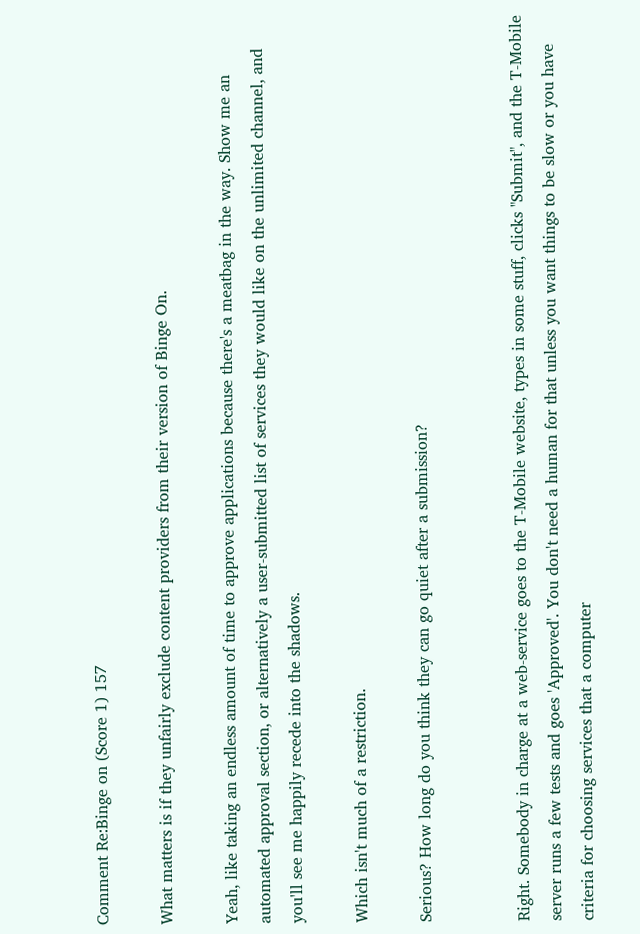Comment Re:Binge on (Score 1) 157

What matters is if they unfairly exclude content providers from their version of Binge On.

Yeah, like taking an endless amount of time to approve applications because there's a meatbag in the way. Show me an automated approval section, or alternatively a user-submitted list of services they would like on the unlimited channel, and you'll see me happily recede into the shadows.

Which isn't much of a restriction.

Serious? How long do you think they can go quiet after a submission?


Right. Somebody in charge at a web-service goes to the T-Mobile website, types in some stuff, clicks "Submit", and the T-Mobile server runs a few tests and goes 'Approved'. You don't need a human for that unless you want things to be slow or you have criteria for choosing services that a computer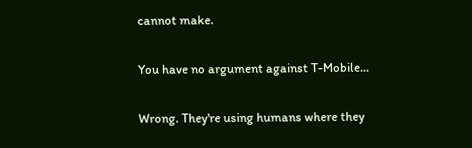cannot make.

You have no argument against T-Mobile...

Wrong. They're using humans where they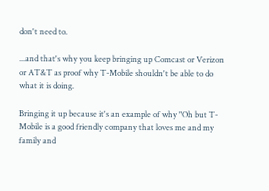don't need to.

...and that's why you keep bringing up Comcast or Verizon or AT&T as proof why T-Mobile shouldn't be able to do what it is doing.

Bringing it up because it's an example of why "Oh but T-Mobile is a good friendly company that loves me and my family and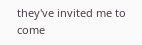they've invited me to come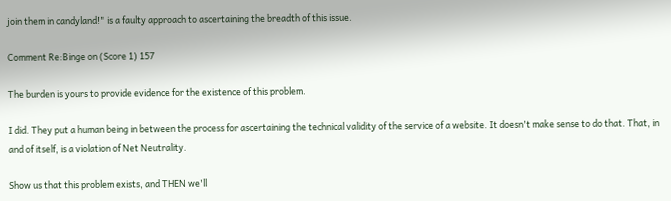join them in candyland!" is a faulty approach to ascertaining the breadth of this issue.

Comment Re:Binge on (Score 1) 157

The burden is yours to provide evidence for the existence of this problem.

I did. They put a human being in between the process for ascertaining the technical validity of the service of a website. It doesn't make sense to do that. That, in and of itself, is a violation of Net Neutrality.

Show us that this problem exists, and THEN we'll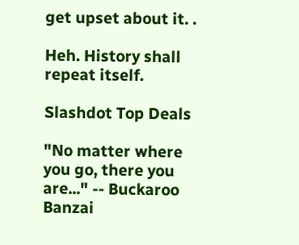get upset about it. .

Heh. History shall repeat itself.

Slashdot Top Deals

"No matter where you go, there you are..." -- Buckaroo Banzai